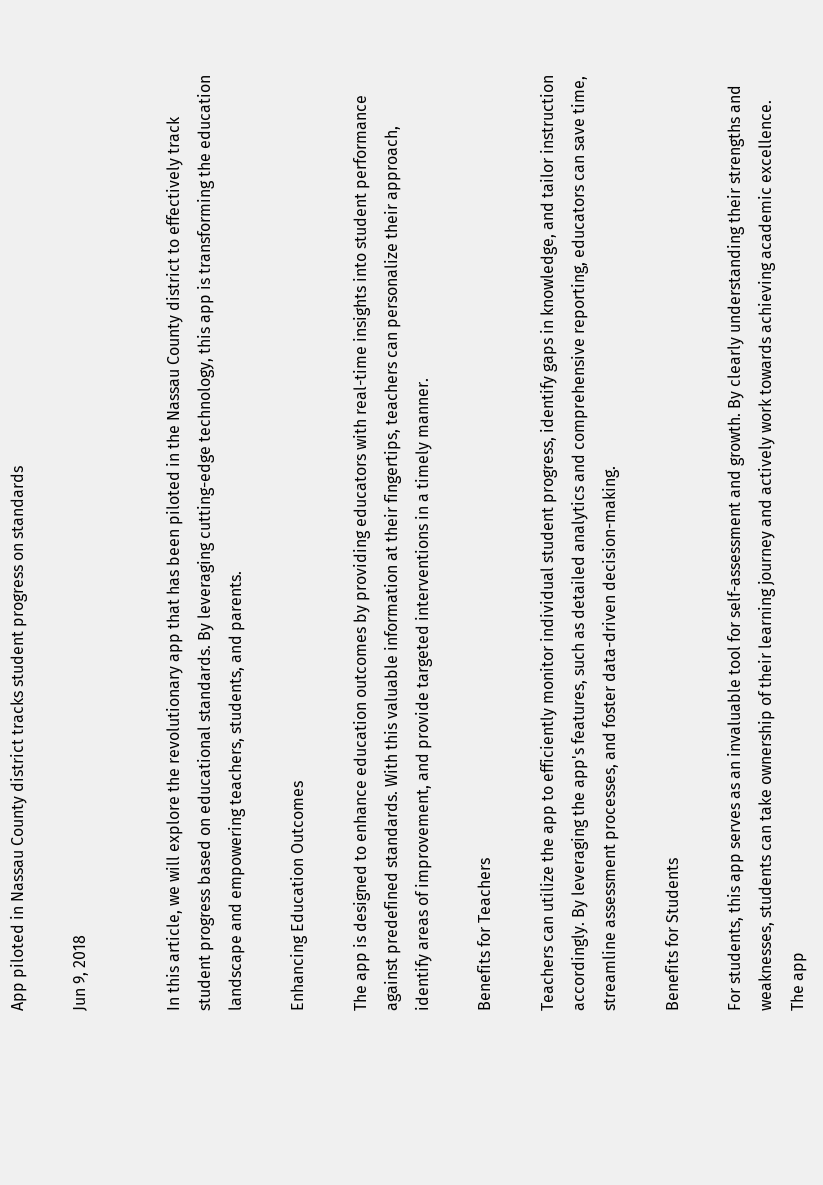App piloted in Nassau County district tracks student progress on standards

Jun 9, 2018


In this article, we will explore the revolutionary app that has been piloted in the Nassau County district to effectively track student progress based on educational standards. By leveraging cutting-edge technology, this app is transforming the education landscape and empowering teachers, students, and parents.

Enhancing Education Outcomes

The app is designed to enhance education outcomes by providing educators with real-time insights into student performance against predefined standards. With this valuable information at their fingertips, teachers can personalize their approach, identify areas of improvement, and provide targeted interventions in a timely manner.

Benefits for Teachers

Teachers can utilize the app to efficiently monitor individual student progress, identify gaps in knowledge, and tailor instruction accordingly. By leveraging the app's features, such as detailed analytics and comprehensive reporting, educators can save time, streamline assessment processes, and foster data-driven decision-making.

Benefits for Students

For students, this app serves as an invaluable tool for self-assessment and growth. By clearly understanding their strengths and weaknesses, students can take ownership of their learning journey and actively work towards achieving academic excellence. The app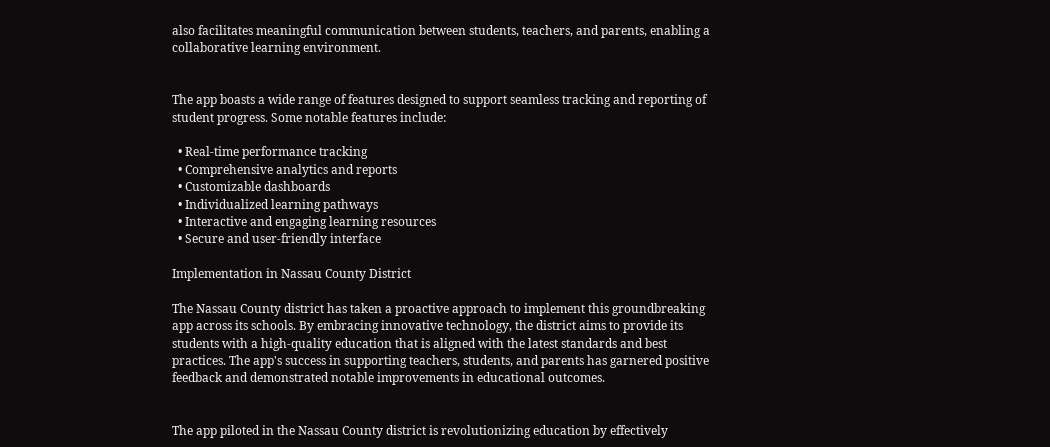also facilitates meaningful communication between students, teachers, and parents, enabling a collaborative learning environment.


The app boasts a wide range of features designed to support seamless tracking and reporting of student progress. Some notable features include:

  • Real-time performance tracking
  • Comprehensive analytics and reports
  • Customizable dashboards
  • Individualized learning pathways
  • Interactive and engaging learning resources
  • Secure and user-friendly interface

Implementation in Nassau County District

The Nassau County district has taken a proactive approach to implement this groundbreaking app across its schools. By embracing innovative technology, the district aims to provide its students with a high-quality education that is aligned with the latest standards and best practices. The app's success in supporting teachers, students, and parents has garnered positive feedback and demonstrated notable improvements in educational outcomes.


The app piloted in the Nassau County district is revolutionizing education by effectively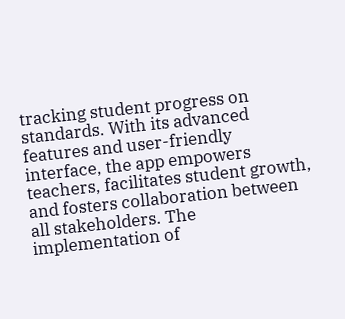tracking student progress on standards. With its advanced features and user-friendly interface, the app empowers teachers, facilitates student growth, and fosters collaboration between all stakeholders. The implementation of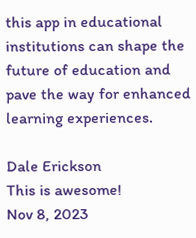this app in educational institutions can shape the future of education and pave the way for enhanced learning experiences.

Dale Erickson
This is awesome!
Nov 8, 2023